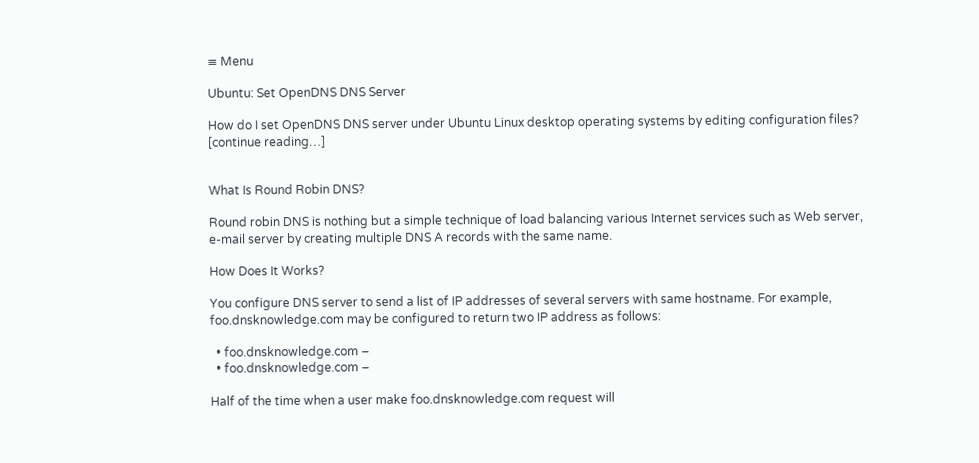≡ Menu

Ubuntu: Set OpenDNS DNS Server

How do I set OpenDNS DNS server under Ubuntu Linux desktop operating systems by editing configuration files?
[continue reading…]


What Is Round Robin DNS?

Round robin DNS is nothing but a simple technique of load balancing various Internet services such as Web server, e-mail server by creating multiple DNS A records with the same name.

How Does It Works?

You configure DNS server to send a list of IP addresses of several servers with same hostname. For example, foo.dnsknowledge.com may be configured to return two IP address as follows:

  • foo.dnsknowledge.com –
  • foo.dnsknowledge.com –

Half of the time when a user make foo.dnsknowledge.com request will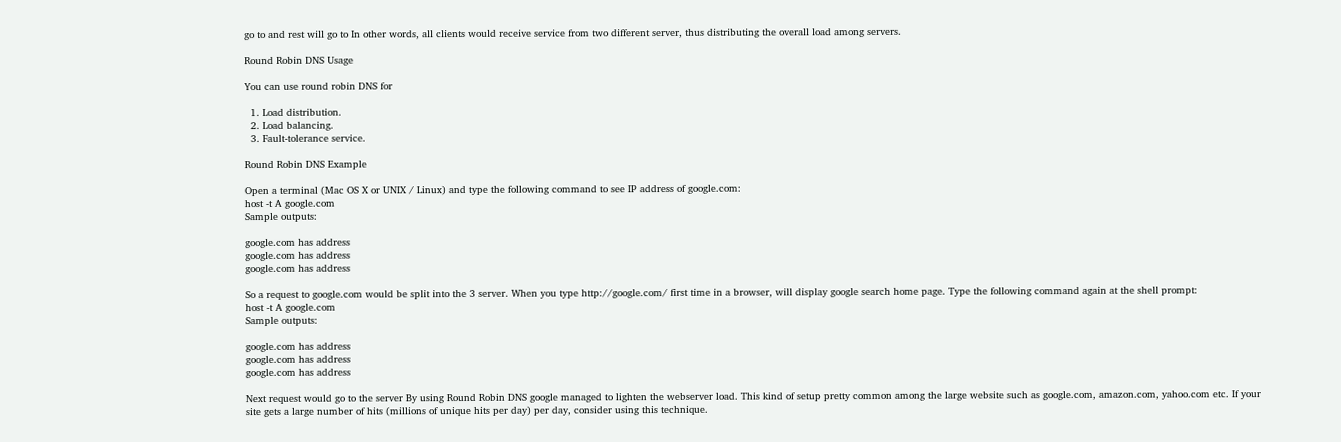go to and rest will go to In other words, all clients would receive service from two different server, thus distributing the overall load among servers.

Round Robin DNS Usage

You can use round robin DNS for

  1. Load distribution.
  2. Load balancing.
  3. Fault-tolerance service.

Round Robin DNS Example

Open a terminal (Mac OS X or UNIX / Linux) and type the following command to see IP address of google.com:
host -t A google.com
Sample outputs:

google.com has address
google.com has address
google.com has address

So a request to google.com would be split into the 3 server. When you type http://google.com/ first time in a browser, will display google search home page. Type the following command again at the shell prompt:
host -t A google.com
Sample outputs:

google.com has address
google.com has address
google.com has address

Next request would go to the server By using Round Robin DNS google managed to lighten the webserver load. This kind of setup pretty common among the large website such as google.com, amazon.com, yahoo.com etc. If your site gets a large number of hits (millions of unique hits per day) per day, consider using this technique.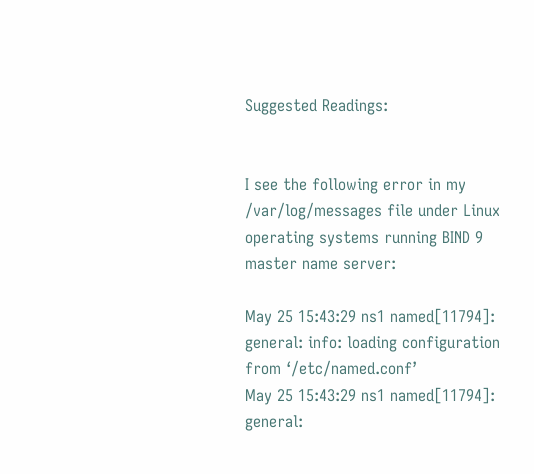Suggested Readings:


I see the following error in my /var/log/messages file under Linux operating systems running BIND 9 master name server:

May 25 15:43:29 ns1 named[11794]: general: info: loading configuration from ‘/etc/named.conf’
May 25 15:43:29 ns1 named[11794]: general: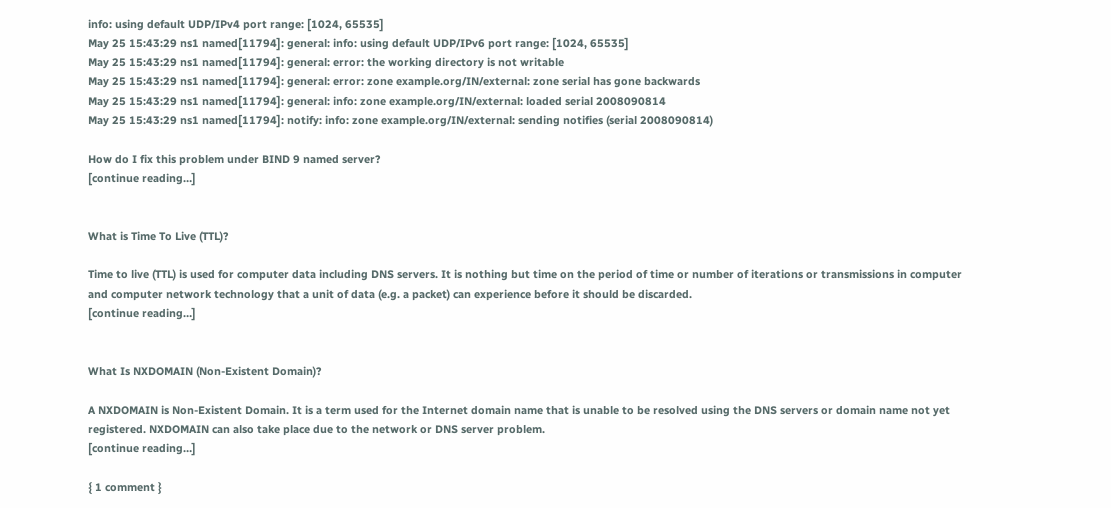info: using default UDP/IPv4 port range: [1024, 65535]
May 25 15:43:29 ns1 named[11794]: general: info: using default UDP/IPv6 port range: [1024, 65535]
May 25 15:43:29 ns1 named[11794]: general: error: the working directory is not writable
May 25 15:43:29 ns1 named[11794]: general: error: zone example.org/IN/external: zone serial has gone backwards
May 25 15:43:29 ns1 named[11794]: general: info: zone example.org/IN/external: loaded serial 2008090814
May 25 15:43:29 ns1 named[11794]: notify: info: zone example.org/IN/external: sending notifies (serial 2008090814)

How do I fix this problem under BIND 9 named server?
[continue reading…]


What is Time To Live (TTL)?

Time to live (TTL) is used for computer data including DNS servers. It is nothing but time on the period of time or number of iterations or transmissions in computer and computer network technology that a unit of data (e.g. a packet) can experience before it should be discarded.
[continue reading…]


What Is NXDOMAIN (Non-Existent Domain)?

A NXDOMAIN is Non-Existent Domain. It is a term used for the Internet domain name that is unable to be resolved using the DNS servers or domain name not yet registered. NXDOMAIN can also take place due to the network or DNS server problem.
[continue reading…]

{ 1 comment }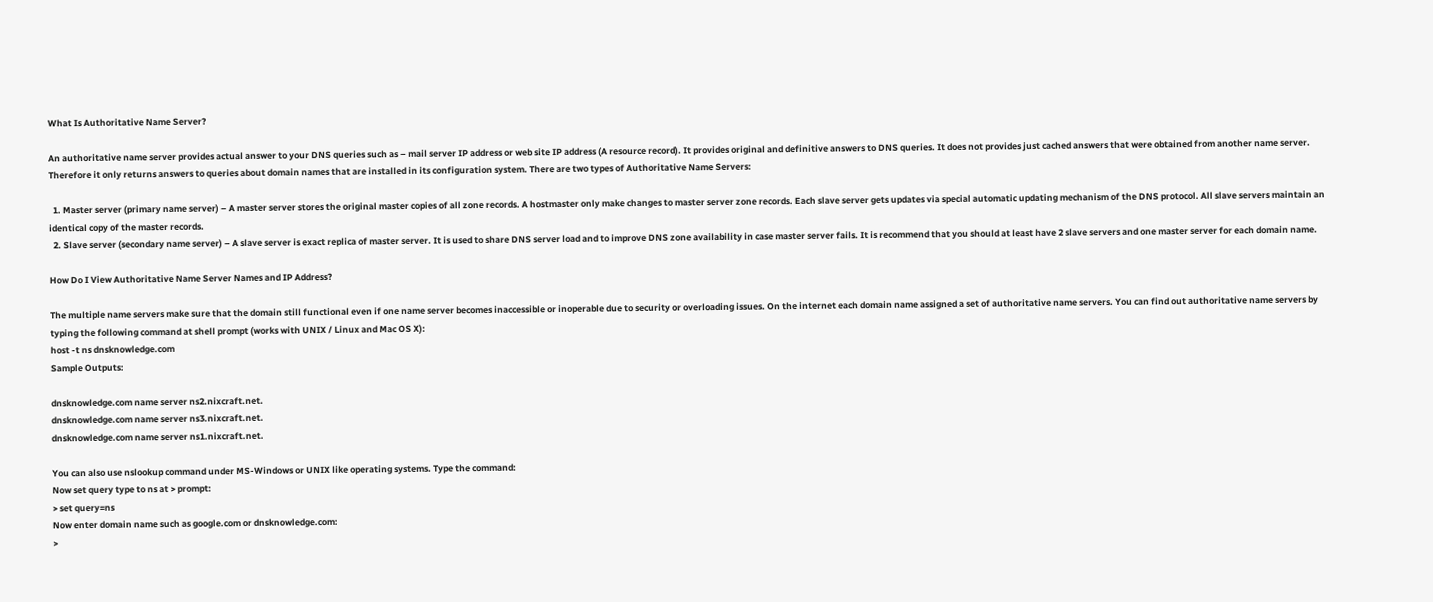What Is Authoritative Name Server?

An authoritative name server provides actual answer to your DNS queries such as – mail server IP address or web site IP address (A resource record). It provides original and definitive answers to DNS queries. It does not provides just cached answers that were obtained from another name server. Therefore it only returns answers to queries about domain names that are installed in its configuration system. There are two types of Authoritative Name Servers:

  1. Master server (primary name server) – A master server stores the original master copies of all zone records. A hostmaster only make changes to master server zone records. Each slave server gets updates via special automatic updating mechanism of the DNS protocol. All slave servers maintain an identical copy of the master records.
  2. Slave server (secondary name server) – A slave server is exact replica of master server. It is used to share DNS server load and to improve DNS zone availability in case master server fails. It is recommend that you should at least have 2 slave servers and one master server for each domain name.

How Do I View Authoritative Name Server Names and IP Address?

The multiple name servers make sure that the domain still functional even if one name server becomes inaccessible or inoperable due to security or overloading issues. On the internet each domain name assigned a set of authoritative name servers. You can find out authoritative name servers by typing the following command at shell prompt (works with UNIX / Linux and Mac OS X):
host -t ns dnsknowledge.com
Sample Outputs:

dnsknowledge.com name server ns2.nixcraft.net.
dnsknowledge.com name server ns3.nixcraft.net.
dnsknowledge.com name server ns1.nixcraft.net.

You can also use nslookup command under MS-Windows or UNIX like operating systems. Type the command:
Now set query type to ns at > prompt:
> set query=ns
Now enter domain name such as google.com or dnsknowledge.com:
>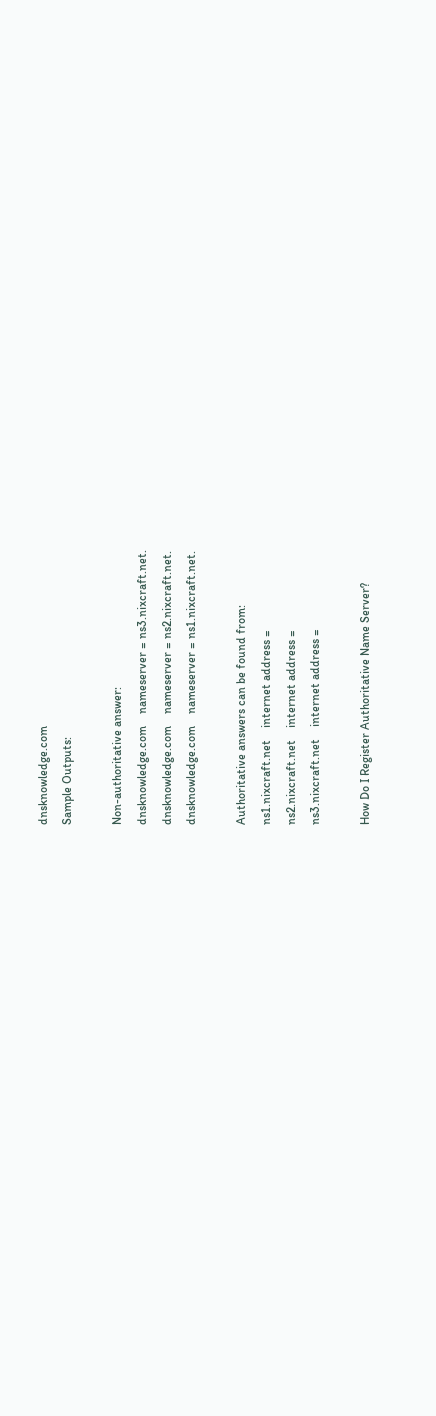dnsknowledge.com
Sample Outputs:

Non-authoritative answer:
dnsknowledge.com    nameserver = ns3.nixcraft.net.
dnsknowledge.com    nameserver = ns2.nixcraft.net.
dnsknowledge.com    nameserver = ns1.nixcraft.net.

Authoritative answers can be found from:
ns1.nixcraft.net    internet address =
ns2.nixcraft.net    internet address =
ns3.nixcraft.net    internet address =

How Do I Register Authoritative Name Server?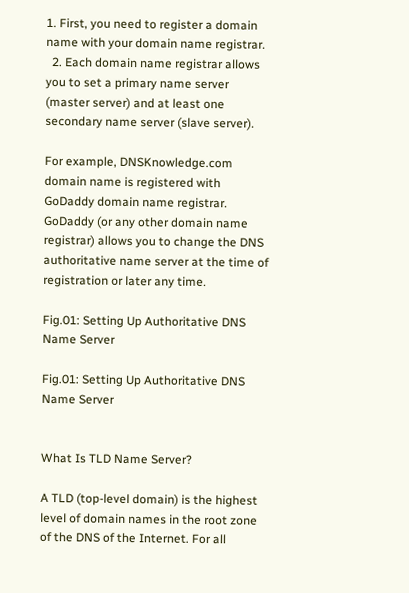1. First, you need to register a domain name with your domain name registrar.
  2. Each domain name registrar allows you to set a primary name server (master server) and at least one secondary name server (slave server).

For example, DNSKnowledge.com domain name is registered with GoDaddy domain name registrar. GoDaddy (or any other domain name registrar) allows you to change the DNS authoritative name server at the time of registration or later any time.

Fig.01: Setting Up Authoritative DNS Name Server

Fig.01: Setting Up Authoritative DNS Name Server


What Is TLD Name Server?

A TLD (top-level domain) is the highest level of domain names in the root zone of the DNS of the Internet. For all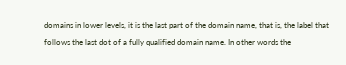domains in lower levels, it is the last part of the domain name, that is, the label that follows the last dot of a fully qualified domain name. In other words the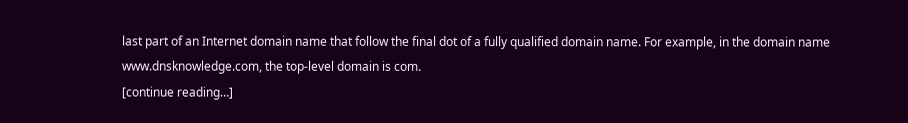last part of an Internet domain name that follow the final dot of a fully qualified domain name. For example, in the domain name www.dnsknowledge.com, the top-level domain is com.
[continue reading…]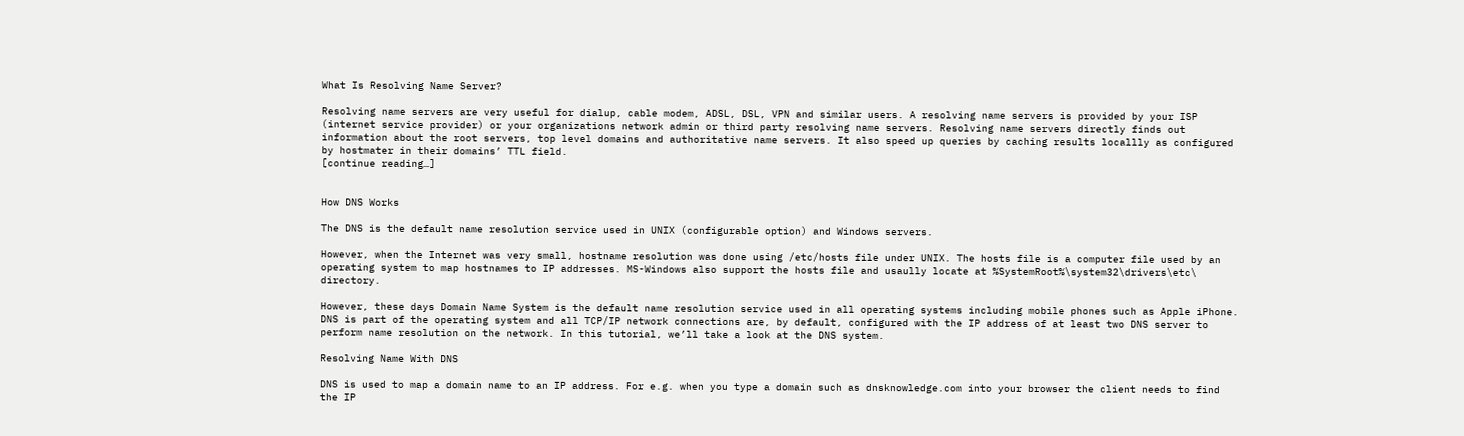What Is Resolving Name Server?

Resolving name servers are very useful for dialup, cable modem, ADSL, DSL, VPN and similar users. A resolving name servers is provided by your ISP (internet service provider) or your organizations network admin or third party resolving name servers. Resolving name servers directly finds out information about the root servers, top level domains and authoritative name servers. It also speed up queries by caching results locallly as configured by hostmater in their domains’ TTL field.
[continue reading…]


How DNS Works

The DNS is the default name resolution service used in UNIX (configurable option) and Windows servers.

However, when the Internet was very small, hostname resolution was done using /etc/hosts file under UNIX. The hosts file is a computer file used by an operating system to map hostnames to IP addresses. MS-Windows also support the hosts file and usaully locate at %SystemRoot%\system32\drivers\etc\ directory.

However, these days Domain Name System is the default name resolution service used in all operating systems including mobile phones such as Apple iPhone. DNS is part of the operating system and all TCP/IP network connections are, by default, configured with the IP address of at least two DNS server to perform name resolution on the network. In this tutorial, we’ll take a look at the DNS system.

Resolving Name With DNS

DNS is used to map a domain name to an IP address. For e.g. when you type a domain such as dnsknowledge.com into your browser the client needs to find the IP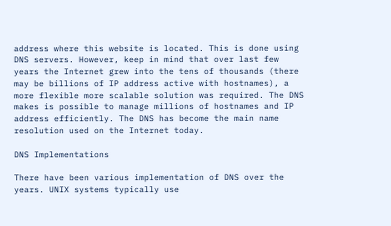address where this website is located. This is done using DNS servers. However, keep in mind that over last few years the Internet grew into the tens of thousands (there may be billions of IP address active with hostnames), a more flexible more scalable solution was required. The DNS makes is possible to manage millions of hostnames and IP address efficiently. The DNS has become the main name resolution used on the Internet today.

DNS Implementations

There have been various implementation of DNS over the years. UNIX systems typically use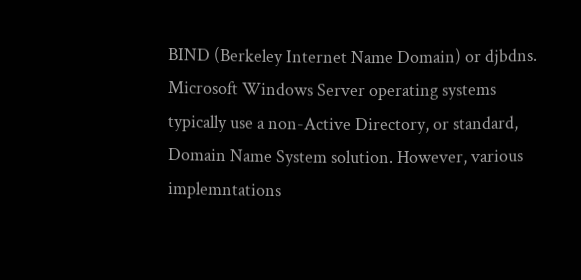BIND (Berkeley Internet Name Domain) or djbdns. Microsoft Windows Server operating systems typically use a non-Active Directory, or standard, Domain Name System solution. However, various implemntations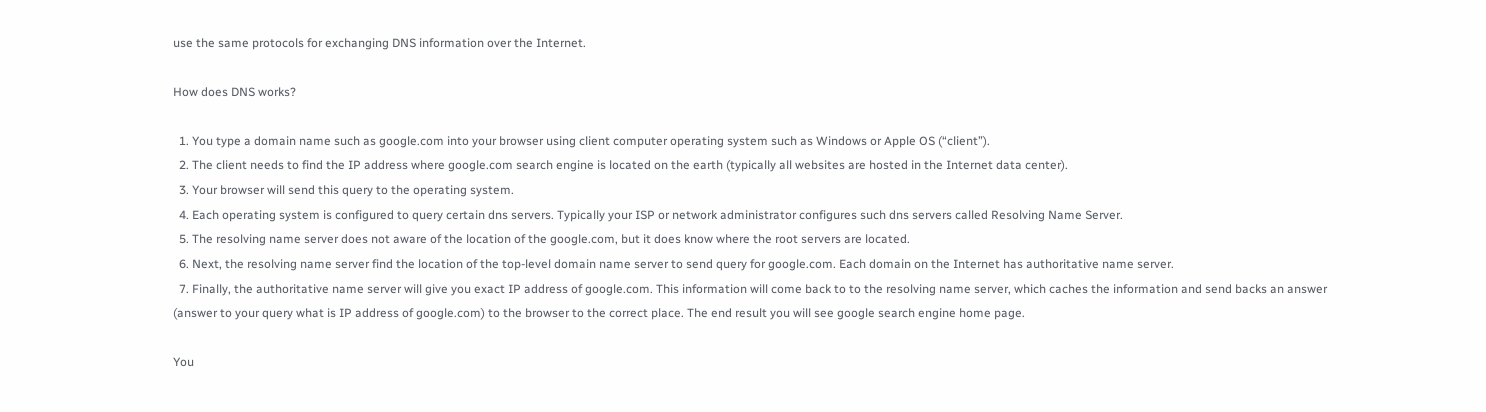use the same protocols for exchanging DNS information over the Internet.

How does DNS works?

  1. You type a domain name such as google.com into your browser using client computer operating system such as Windows or Apple OS (“client”).
  2. The client needs to find the IP address where google.com search engine is located on the earth (typically all websites are hosted in the Internet data center).
  3. Your browser will send this query to the operating system.
  4. Each operating system is configured to query certain dns servers. Typically your ISP or network administrator configures such dns servers called Resolving Name Server.
  5. The resolving name server does not aware of the location of the google.com, but it does know where the root servers are located.
  6. Next, the resolving name server find the location of the top-level domain name server to send query for google.com. Each domain on the Internet has authoritative name server.
  7. Finally, the authoritative name server will give you exact IP address of google.com. This information will come back to to the resolving name server, which caches the information and send backs an answer (answer to your query what is IP address of google.com) to the browser to the correct place. The end result you will see google search engine home page.

You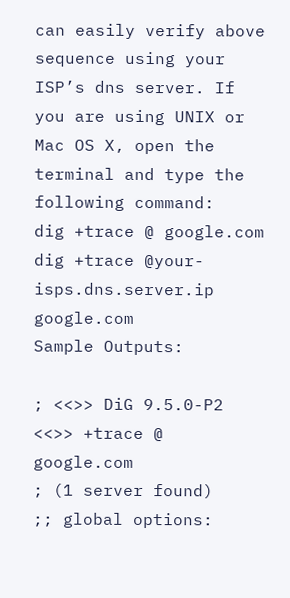can easily verify above sequence using your ISP’s dns server. If you are using UNIX or Mac OS X, open the terminal and type the following command:
dig +trace @ google.com
dig +trace @your-isps.dns.server.ip google.com
Sample Outputs:

; <<>> DiG 9.5.0-P2 <<>> +trace @ google.com
; (1 server found)
;; global options: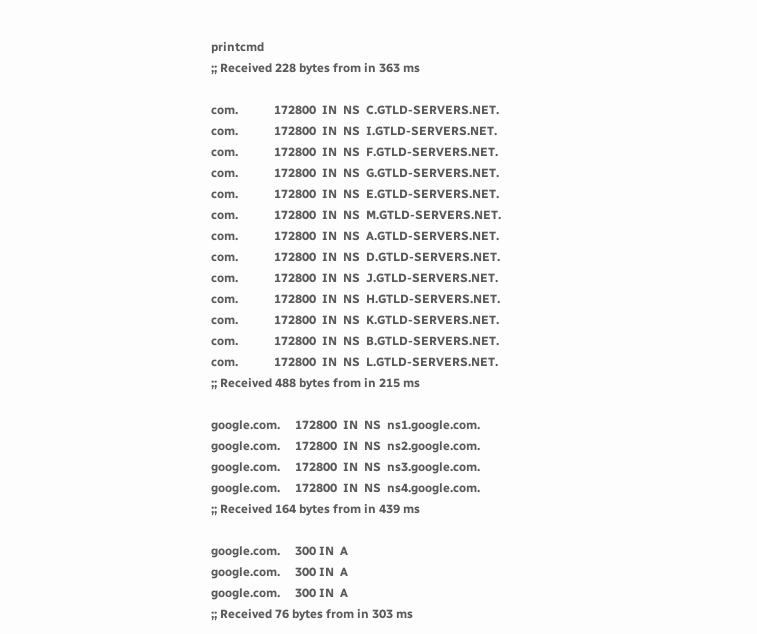printcmd
;; Received 228 bytes from in 363 ms

com.            172800  IN  NS  C.GTLD-SERVERS.NET.
com.            172800  IN  NS  I.GTLD-SERVERS.NET.
com.            172800  IN  NS  F.GTLD-SERVERS.NET.
com.            172800  IN  NS  G.GTLD-SERVERS.NET.
com.            172800  IN  NS  E.GTLD-SERVERS.NET.
com.            172800  IN  NS  M.GTLD-SERVERS.NET.
com.            172800  IN  NS  A.GTLD-SERVERS.NET.
com.            172800  IN  NS  D.GTLD-SERVERS.NET.
com.            172800  IN  NS  J.GTLD-SERVERS.NET.
com.            172800  IN  NS  H.GTLD-SERVERS.NET.
com.            172800  IN  NS  K.GTLD-SERVERS.NET.
com.            172800  IN  NS  B.GTLD-SERVERS.NET.
com.            172800  IN  NS  L.GTLD-SERVERS.NET.
;; Received 488 bytes from in 215 ms

google.com.     172800  IN  NS  ns1.google.com.
google.com.     172800  IN  NS  ns2.google.com.
google.com.     172800  IN  NS  ns3.google.com.
google.com.     172800  IN  NS  ns4.google.com.
;; Received 164 bytes from in 439 ms

google.com.     300 IN  A
google.com.     300 IN  A
google.com.     300 IN  A
;; Received 76 bytes from in 303 ms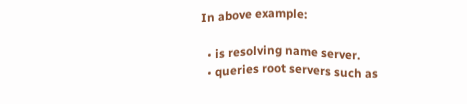In above example:

  • is resolving name server.
  • queries root servers such as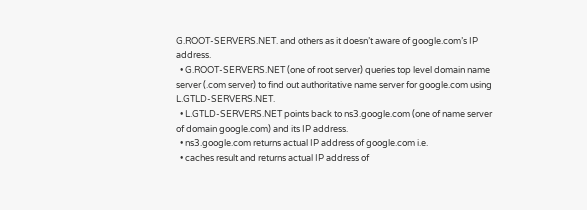G.ROOT-SERVERS.NET. and others as it doesn’t aware of google.com’s IP address.
  • G.ROOT-SERVERS.NET (one of root server) queries top level domain name server (.com server) to find out authoritative name server for google.com using L.GTLD-SERVERS.NET.
  • L.GTLD-SERVERS.NET points back to ns3.google.com (one of name server of domain google.com) and its IP address.
  • ns3.google.com returns actual IP address of google.com i.e.
  • caches result and returns actual IP address of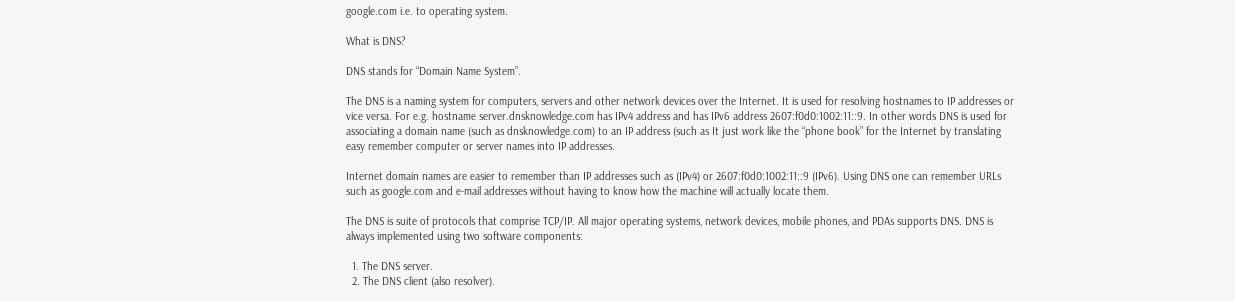google.com i.e. to operating system.

What is DNS?

DNS stands for “Domain Name System”.

The DNS is a naming system for computers, servers and other network devices over the Internet. It is used for resolving hostnames to IP addresses or vice versa. For e.g. hostname server.dnsknowledge.com has IPv4 address and has IPv6 address 2607:f0d0:1002:11::9. In other words DNS is used for associating a domain name (such as dnsknowledge.com) to an IP address (such as It just work like the “phone book” for the Internet by translating easy remember computer or server names into IP addresses.

Internet domain names are easier to remember than IP addresses such as (IPv4) or 2607:f0d0:1002:11::9 (IPv6). Using DNS one can remember URLs such as google.com and e-mail addresses without having to know how the machine will actually locate them.

The DNS is suite of protocols that comprise TCP/IP. All major operating systems, network devices, mobile phones, and PDAs supports DNS. DNS is always implemented using two software components:

  1. The DNS server.
  2. The DNS client (also resolver).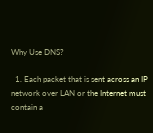Why Use DNS?

  1. Each packet that is sent across an IP network over LAN or the Internet must contain a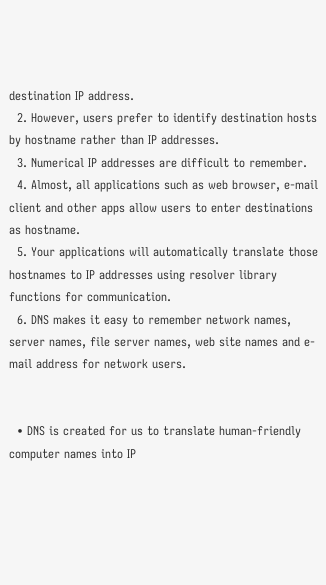destination IP address.
  2. However, users prefer to identify destination hosts by hostname rather than IP addresses.
  3. Numerical IP addresses are difficult to remember.
  4. Almost, all applications such as web browser, e-mail client and other apps allow users to enter destinations as hostname.
  5. Your applications will automatically translate those hostnames to IP addresses using resolver library functions for communication.
  6. DNS makes it easy to remember network names, server names, file server names, web site names and e-mail address for network users.


  • DNS is created for us to translate human-friendly computer names into IP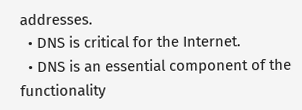addresses.
  • DNS is critical for the Internet.
  • DNS is an essential component of the functionality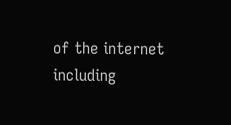of the internet including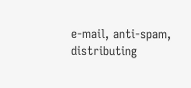e-mail, anti-spam, distributing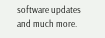software updates and much more.